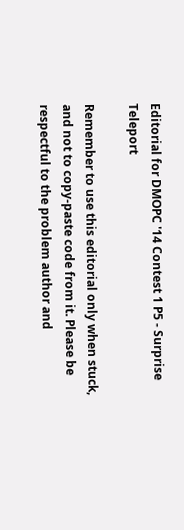Editorial for DMOPC '14 Contest 1 P5 - Surprise Teleport

Remember to use this editorial only when stuck, and not to copy-paste code from it. Please be respectful to the problem author and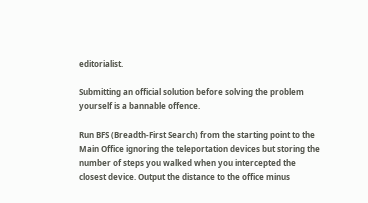editorialist.

Submitting an official solution before solving the problem yourself is a bannable offence.

Run BFS (Breadth-First Search) from the starting point to the Main Office ignoring the teleportation devices but storing the number of steps you walked when you intercepted the closest device. Output the distance to the office minus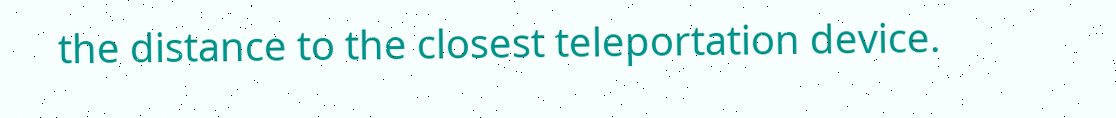the distance to the closest teleportation device.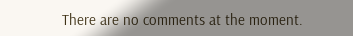There are no comments at the moment.